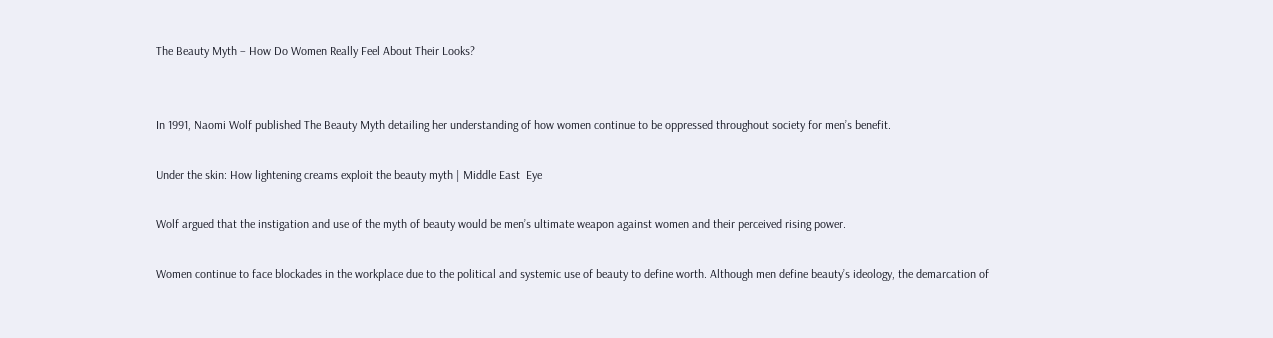The Beauty Myth – How Do Women Really Feel About Their Looks?


In 1991, Naomi Wolf published The Beauty Myth detailing her understanding of how women continue to be oppressed throughout society for men’s benefit.

Under the skin: How lightening creams exploit the beauty myth | Middle East  Eye

Wolf argued that the instigation and use of the myth of beauty would be men’s ultimate weapon against women and their perceived rising power.

Women continue to face blockades in the workplace due to the political and systemic use of beauty to define worth. Although men define beauty’s ideology, the demarcation of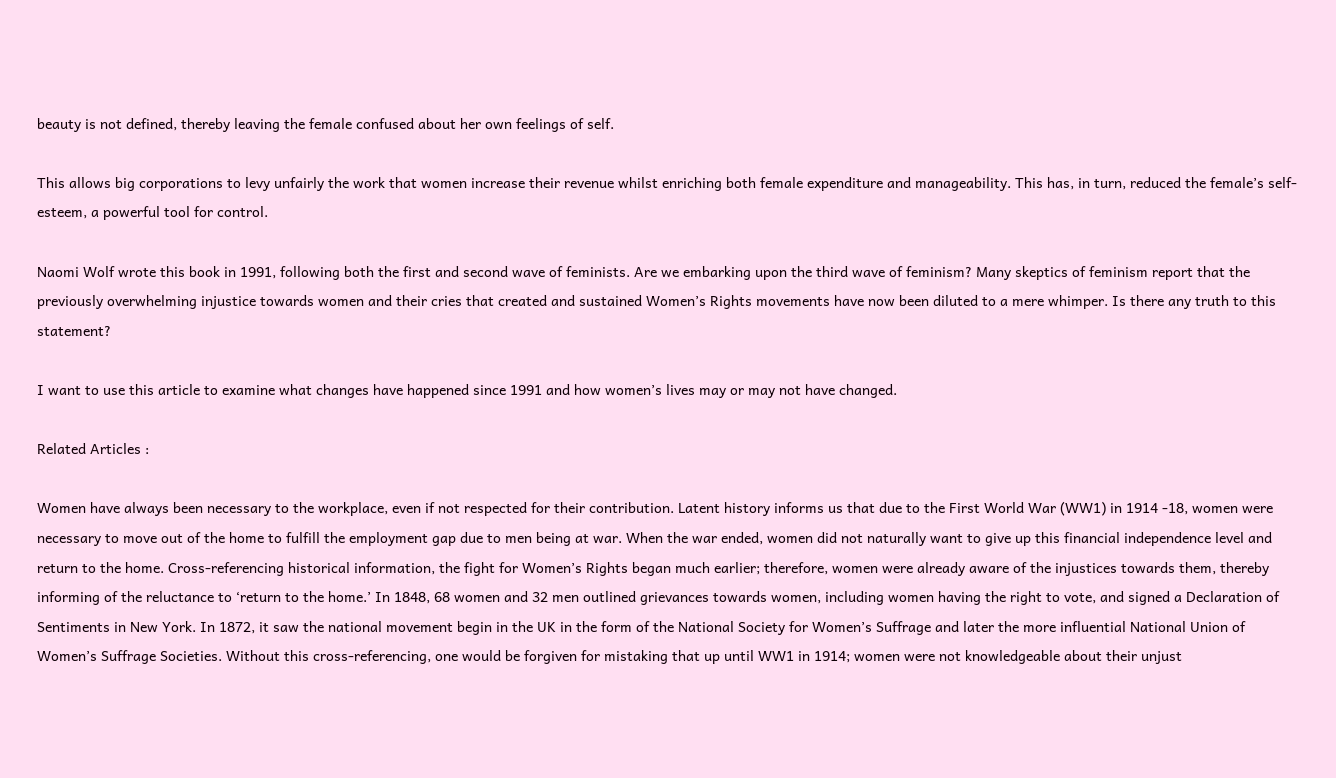beauty is not defined, thereby leaving the female confused about her own feelings of self.

This allows big corporations to levy unfairly the work that women increase their revenue whilst enriching both female expenditure and manageability. This has, in turn, reduced the female’s self-esteem, a powerful tool for control.

Naomi Wolf wrote this book in 1991, following both the first and second wave of feminists. Are we embarking upon the third wave of feminism? Many skeptics of feminism report that the previously overwhelming injustice towards women and their cries that created and sustained Women’s Rights movements have now been diluted to a mere whimper. Is there any truth to this statement?

I want to use this article to examine what changes have happened since 1991 and how women’s lives may or may not have changed.

Related Articles :

Women have always been necessary to the workplace, even if not respected for their contribution. Latent history informs us that due to the First World War (WW1) in 1914 -18, women were necessary to move out of the home to fulfill the employment gap due to men being at war. When the war ended, women did not naturally want to give up this financial independence level and return to the home. Cross-referencing historical information, the fight for Women’s Rights began much earlier; therefore, women were already aware of the injustices towards them, thereby informing of the reluctance to ‘return to the home.’ In 1848, 68 women and 32 men outlined grievances towards women, including women having the right to vote, and signed a Declaration of Sentiments in New York. In 1872, it saw the national movement begin in the UK in the form of the National Society for Women’s Suffrage and later the more influential National Union of Women’s Suffrage Societies. Without this cross-referencing, one would be forgiven for mistaking that up until WW1 in 1914; women were not knowledgeable about their unjust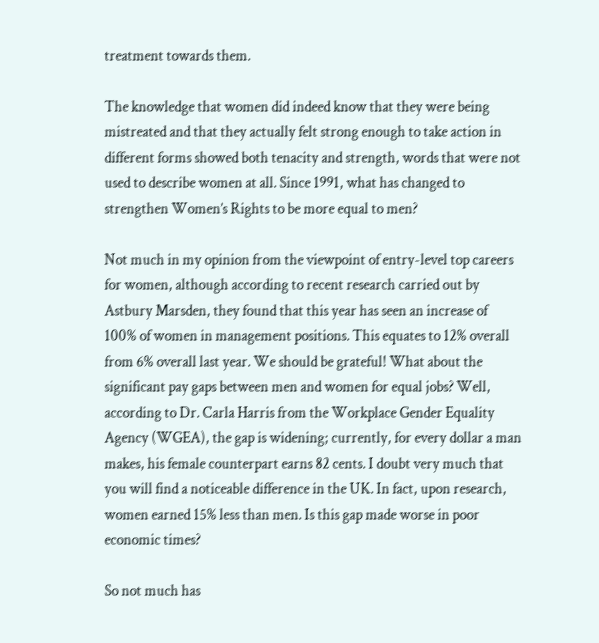treatment towards them.

The knowledge that women did indeed know that they were being mistreated and that they actually felt strong enough to take action in different forms showed both tenacity and strength, words that were not used to describe women at all. Since 1991, what has changed to strengthen Women’s Rights to be more equal to men?

Not much in my opinion from the viewpoint of entry-level top careers for women, although according to recent research carried out by Astbury Marsden, they found that this year has seen an increase of 100% of women in management positions. This equates to 12% overall from 6% overall last year. We should be grateful! What about the significant pay gaps between men and women for equal jobs? Well, according to Dr. Carla Harris from the Workplace Gender Equality Agency (WGEA), the gap is widening; currently, for every dollar a man makes, his female counterpart earns 82 cents. I doubt very much that you will find a noticeable difference in the UK. In fact, upon research, women earned 15% less than men. Is this gap made worse in poor economic times?

So not much has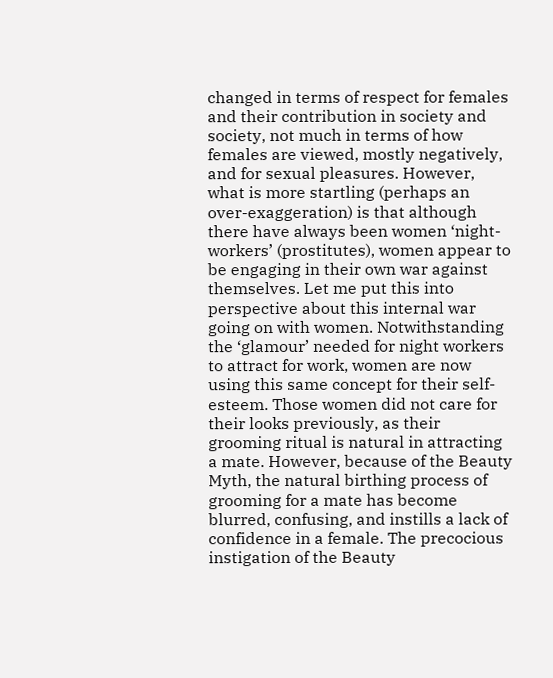changed in terms of respect for females and their contribution in society and society, not much in terms of how females are viewed, mostly negatively, and for sexual pleasures. However, what is more startling (perhaps an over-exaggeration) is that although there have always been women ‘night-workers’ (prostitutes), women appear to be engaging in their own war against themselves. Let me put this into perspective about this internal war going on with women. Notwithstanding the ‘glamour’ needed for night workers to attract for work, women are now using this same concept for their self-esteem. Those women did not care for their looks previously, as their grooming ritual is natural in attracting a mate. However, because of the Beauty Myth, the natural birthing process of grooming for a mate has become blurred, confusing, and instills a lack of confidence in a female. The precocious instigation of the Beauty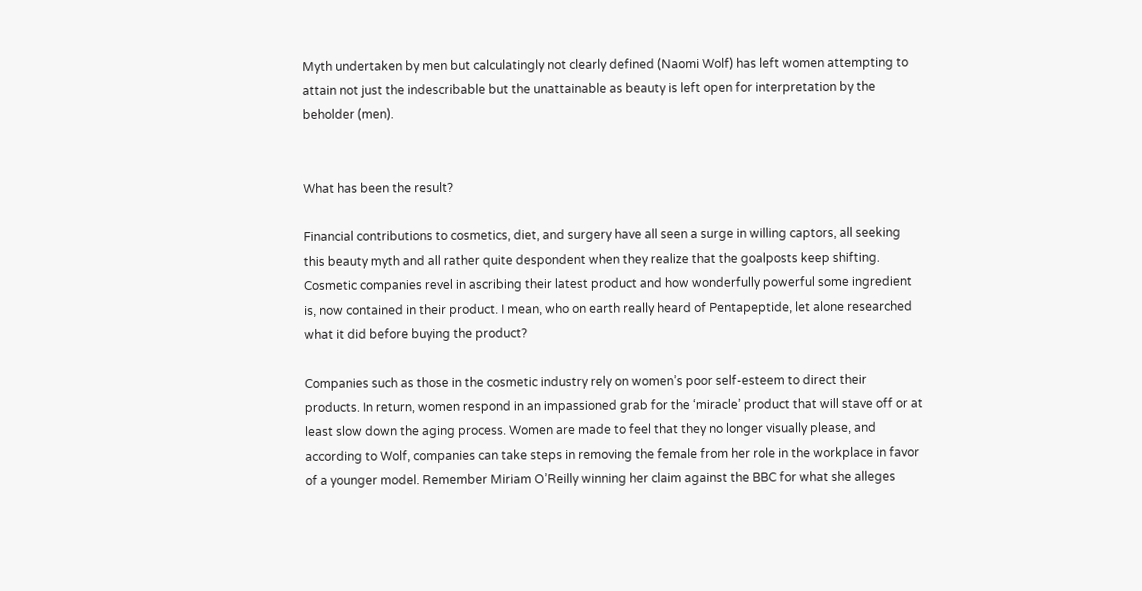Myth undertaken by men but calculatingly not clearly defined (Naomi Wolf) has left women attempting to attain not just the indescribable but the unattainable as beauty is left open for interpretation by the beholder (men).


What has been the result?

Financial contributions to cosmetics, diet, and surgery have all seen a surge in willing captors, all seeking this beauty myth and all rather quite despondent when they realize that the goalposts keep shifting. Cosmetic companies revel in ascribing their latest product and how wonderfully powerful some ingredient is, now contained in their product. I mean, who on earth really heard of Pentapeptide, let alone researched what it did before buying the product?

Companies such as those in the cosmetic industry rely on women’s poor self-esteem to direct their products. In return, women respond in an impassioned grab for the ‘miracle’ product that will stave off or at least slow down the aging process. Women are made to feel that they no longer visually please, and according to Wolf, companies can take steps in removing the female from her role in the workplace in favor of a younger model. Remember Miriam O’Reilly winning her claim against the BBC for what she alleges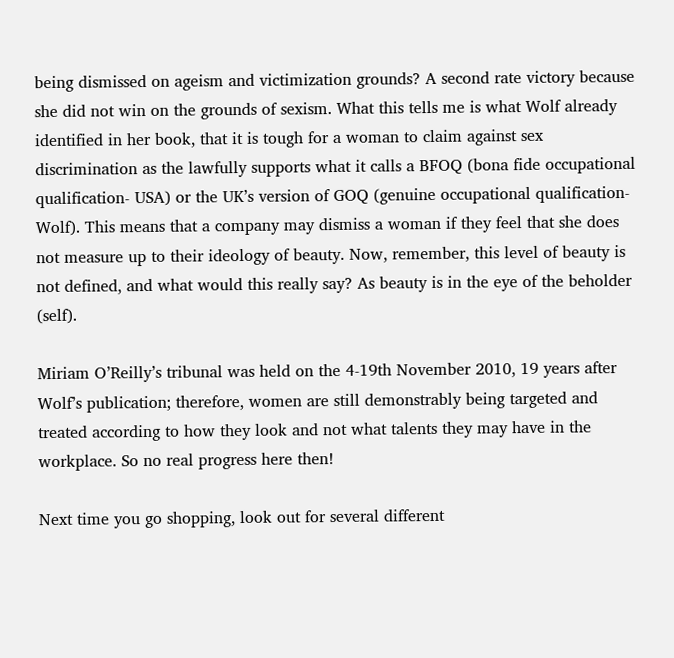being dismissed on ageism and victimization grounds? A second rate victory because she did not win on the grounds of sexism. What this tells me is what Wolf already identified in her book, that it is tough for a woman to claim against sex discrimination as the lawfully supports what it calls a BFOQ (bona fide occupational qualification- USA) or the UK’s version of GOQ (genuine occupational qualification- Wolf). This means that a company may dismiss a woman if they feel that she does not measure up to their ideology of beauty. Now, remember, this level of beauty is not defined, and what would this really say? As beauty is in the eye of the beholder (self).

Miriam O’Reilly’s tribunal was held on the 4-19th November 2010, 19 years after Wolf’s publication; therefore, women are still demonstrably being targeted and treated according to how they look and not what talents they may have in the workplace. So no real progress here then!

Next time you go shopping, look out for several different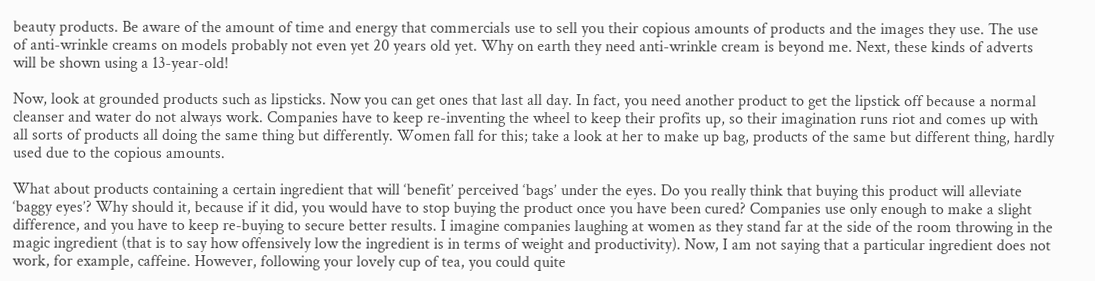beauty products. Be aware of the amount of time and energy that commercials use to sell you their copious amounts of products and the images they use. The use of anti-wrinkle creams on models probably not even yet 20 years old yet. Why on earth they need anti-wrinkle cream is beyond me. Next, these kinds of adverts will be shown using a 13-year-old!

Now, look at grounded products such as lipsticks. Now you can get ones that last all day. In fact, you need another product to get the lipstick off because a normal cleanser and water do not always work. Companies have to keep re-inventing the wheel to keep their profits up, so their imagination runs riot and comes up with all sorts of products all doing the same thing but differently. Women fall for this; take a look at her to make up bag, products of the same but different thing, hardly used due to the copious amounts.

What about products containing a certain ingredient that will ‘benefit’ perceived ‘bags’ under the eyes. Do you really think that buying this product will alleviate ‘baggy eyes’? Why should it, because if it did, you would have to stop buying the product once you have been cured? Companies use only enough to make a slight difference, and you have to keep re-buying to secure better results. I imagine companies laughing at women as they stand far at the side of the room throwing in the magic ingredient (that is to say how offensively low the ingredient is in terms of weight and productivity). Now, I am not saying that a particular ingredient does not work, for example, caffeine. However, following your lovely cup of tea, you could quite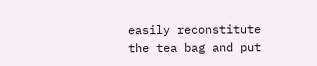easily reconstitute the tea bag and put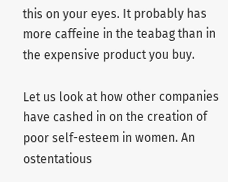this on your eyes. It probably has more caffeine in the teabag than in the expensive product you buy.

Let us look at how other companies have cashed in on the creation of poor self-esteem in women. An ostentatious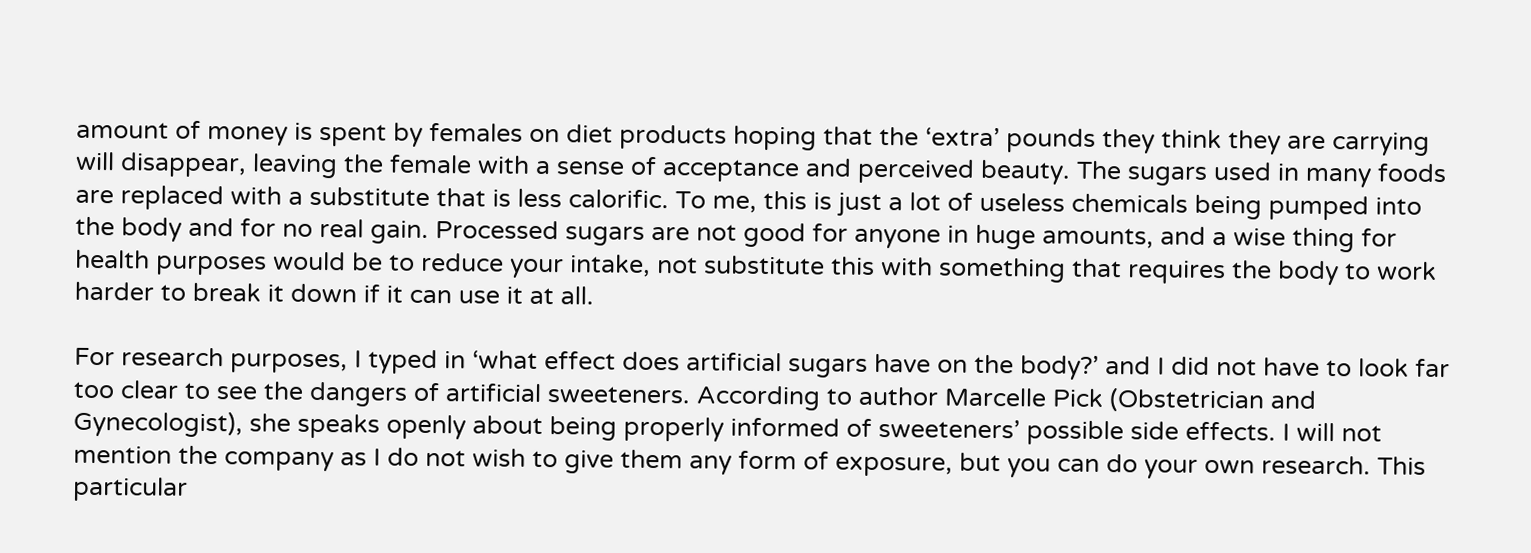amount of money is spent by females on diet products hoping that the ‘extra’ pounds they think they are carrying will disappear, leaving the female with a sense of acceptance and perceived beauty. The sugars used in many foods are replaced with a substitute that is less calorific. To me, this is just a lot of useless chemicals being pumped into the body and for no real gain. Processed sugars are not good for anyone in huge amounts, and a wise thing for health purposes would be to reduce your intake, not substitute this with something that requires the body to work harder to break it down if it can use it at all.

For research purposes, I typed in ‘what effect does artificial sugars have on the body?’ and I did not have to look far too clear to see the dangers of artificial sweeteners. According to author Marcelle Pick (Obstetrician and Gynecologist), she speaks openly about being properly informed of sweeteners’ possible side effects. I will not mention the company as I do not wish to give them any form of exposure, but you can do your own research. This particular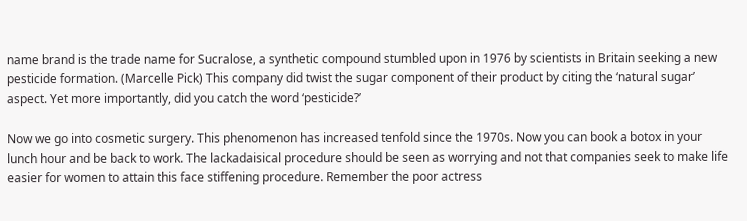name brand is the trade name for Sucralose, a synthetic compound stumbled upon in 1976 by scientists in Britain seeking a new pesticide formation. (Marcelle Pick) This company did twist the sugar component of their product by citing the ‘natural sugar’ aspect. Yet more importantly, did you catch the word ‘pesticide?’

Now we go into cosmetic surgery. This phenomenon has increased tenfold since the 1970s. Now you can book a botox in your lunch hour and be back to work. The lackadaisical procedure should be seen as worrying and not that companies seek to make life easier for women to attain this face stiffening procedure. Remember the poor actress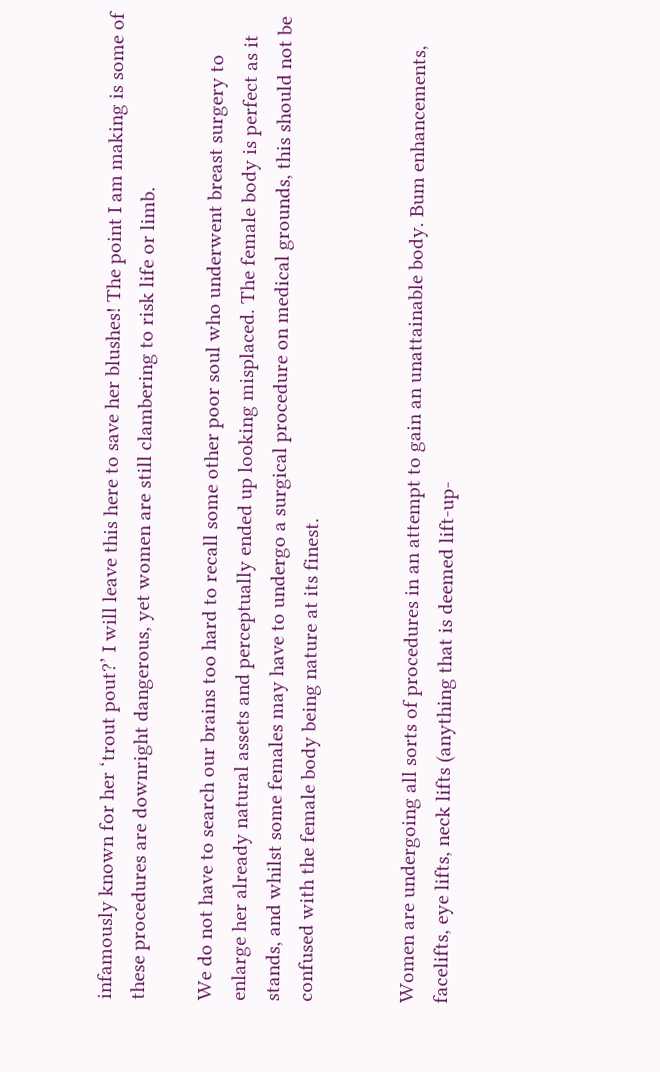infamously known for her ‘trout pout?’ I will leave this here to save her blushes! The point I am making is some of these procedures are downright dangerous, yet women are still clambering to risk life or limb.

We do not have to search our brains too hard to recall some other poor soul who underwent breast surgery to enlarge her already natural assets and perceptually ended up looking misplaced. The female body is perfect as it stands, and whilst some females may have to undergo a surgical procedure on medical grounds, this should not be confused with the female body being nature at its finest.


Women are undergoing all sorts of procedures in an attempt to gain an unattainable body. Bum enhancements, facelifts, eye lifts, neck lifts (anything that is deemed lift-up-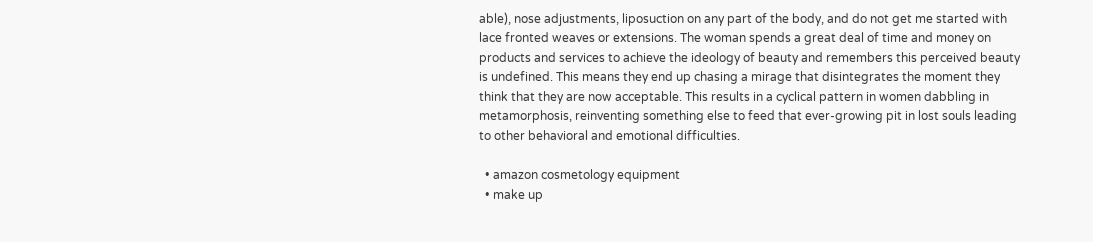able), nose adjustments, liposuction on any part of the body, and do not get me started with lace fronted weaves or extensions. The woman spends a great deal of time and money on products and services to achieve the ideology of beauty and remembers this perceived beauty is undefined. This means they end up chasing a mirage that disintegrates the moment they think that they are now acceptable. This results in a cyclical pattern in women dabbling in metamorphosis, reinventing something else to feed that ever-growing pit in lost souls leading to other behavioral and emotional difficulties.

  • amazon cosmetology equipment
  • make up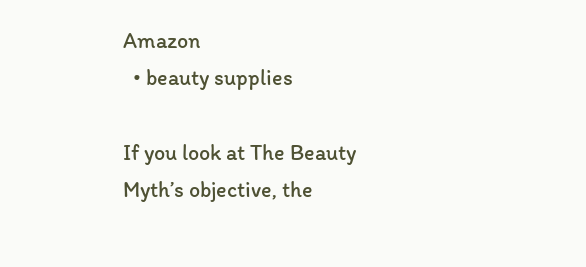Amazon
  • beauty supplies

If you look at The Beauty Myth’s objective, the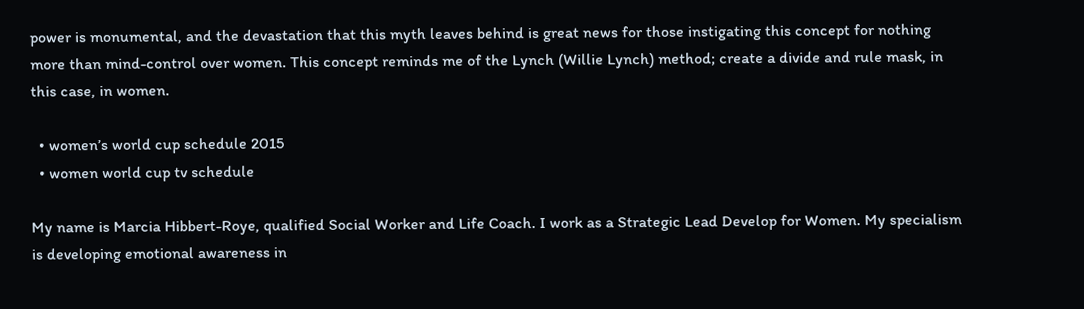power is monumental, and the devastation that this myth leaves behind is great news for those instigating this concept for nothing more than mind-control over women. This concept reminds me of the Lynch (Willie Lynch) method; create a divide and rule mask, in this case, in women.

  • women’s world cup schedule 2015
  • women world cup tv schedule

My name is Marcia Hibbert-Roye, qualified Social Worker and Life Coach. I work as a Strategic Lead Develop for Women. My specialism is developing emotional awareness in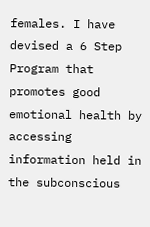females. I have devised a 6 Step Program that promotes good emotional health by accessing information held in the subconscious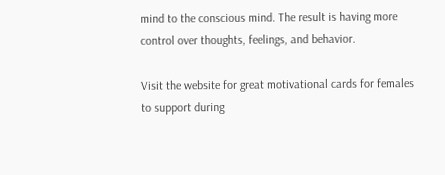mind to the conscious mind. The result is having more control over thoughts, feelings, and behavior.

Visit the website for great motivational cards for females to support during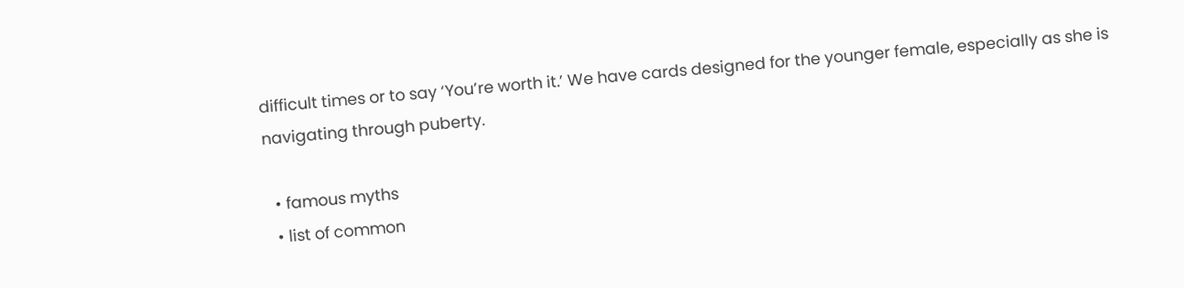difficult times or to say ‘You’re worth it.’ We have cards designed for the younger female, especially as she is navigating through puberty.

  • famous myths
  • list of common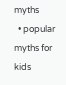myths
  • popular myths for kids